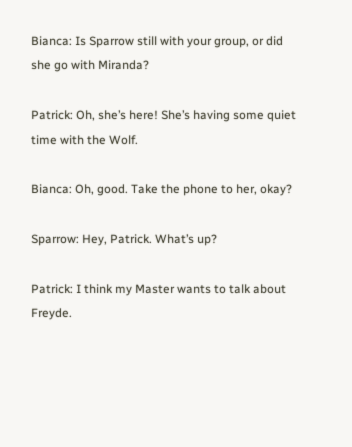Bianca: Is Sparrow still with your group, or did she go with Miranda?

Patrick: Oh, she’s here! She’s having some quiet time with the Wolf.

Bianca: Oh, good. Take the phone to her, okay?

Sparrow: Hey, Patrick. What’s up?

Patrick: I think my Master wants to talk about Freyde.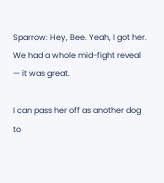Sparrow: Hey, Bee. Yeah, I got her. We had a whole mid-fight reveal — it was great.

I can pass her off as another dog to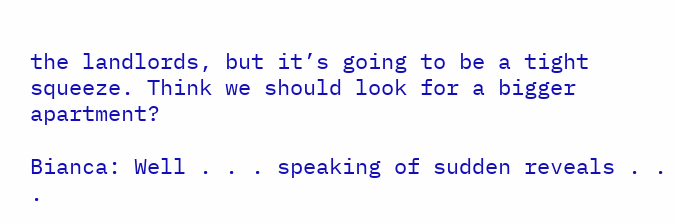the landlords, but it’s going to be a tight squeeze. Think we should look for a bigger apartment?

Bianca: Well . . . speaking of sudden reveals . . .